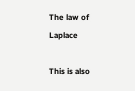The law of Laplace

This is also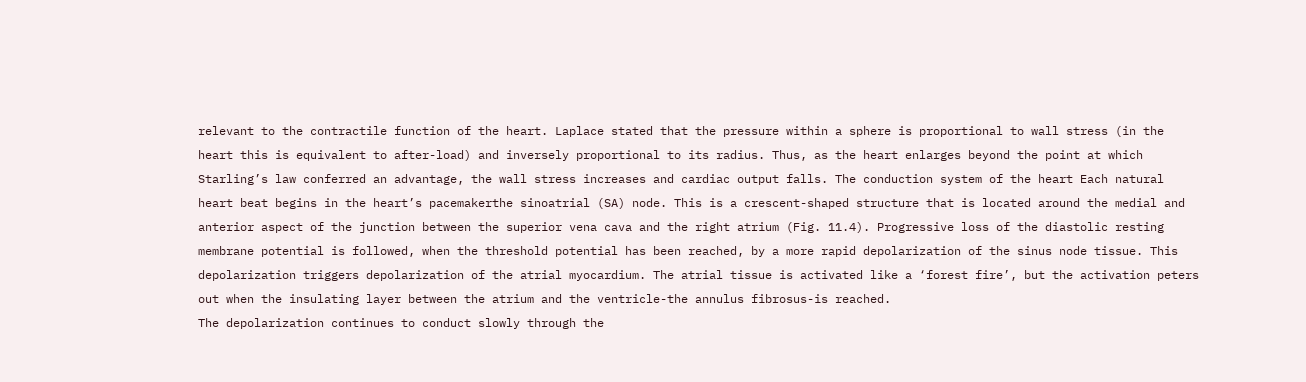relevant to the contractile function of the heart. Laplace stated that the pressure within a sphere is proportional to wall stress (in the heart this is equivalent to after-load) and inversely proportional to its radius. Thus, as the heart enlarges beyond the point at which Starling’s law conferred an advantage, the wall stress increases and cardiac output falls. The conduction system of the heart Each natural heart beat begins in the heart’s pacemakerthe sinoatrial (SA) node. This is a crescent-shaped structure that is located around the medial and anterior aspect of the junction between the superior vena cava and the right atrium (Fig. 11.4). Progressive loss of the diastolic resting membrane potential is followed, when the threshold potential has been reached, by a more rapid depolarization of the sinus node tissue. This depolarization triggers depolarization of the atrial myocardium. The atrial tissue is activated like a ‘forest fire’, but the activation peters out when the insulating layer between the atrium and the ventricle-the annulus fibrosus-is reached.
The depolarization continues to conduct slowly through the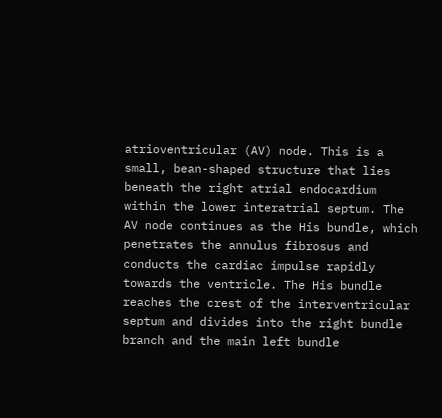atrioventricular (AV) node. This is a small, bean-shaped structure that lies beneath the right atrial endocardium within the lower interatrial septum. The AV node continues as the His bundle, which penetrates the annulus fibrosus and conducts the cardiac impulse rapidly towards the ventricle. The His bundle reaches the crest of the interventricular septum and divides into the right bundle branch and the main left bundle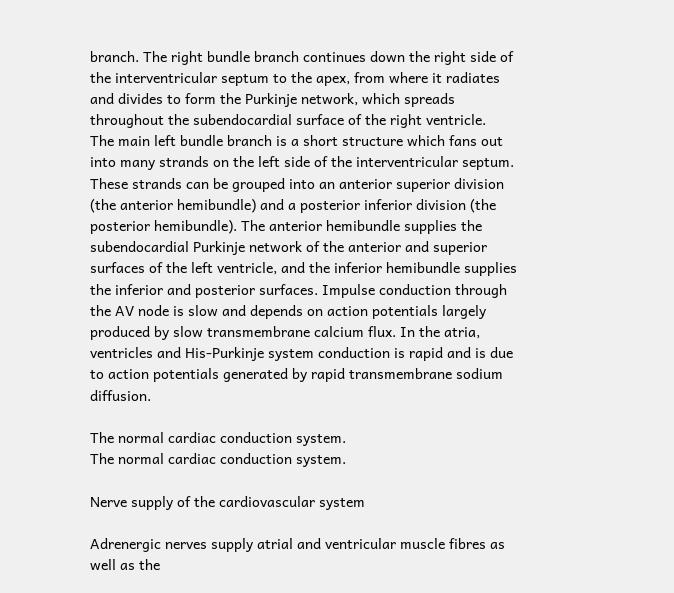branch. The right bundle branch continues down the right side of the interventricular septum to the apex, from where it radiates and divides to form the Purkinje network, which spreads throughout the subendocardial surface of the right ventricle.
The main left bundle branch is a short structure which fans out into many strands on the left side of the interventricular septum. These strands can be grouped into an anterior superior division (the anterior hemibundle) and a posterior inferior division (the posterior hemibundle). The anterior hemibundle supplies the subendocardial Purkinje network of the anterior and superior surfaces of the left ventricle, and the inferior hemibundle supplies the inferior and posterior surfaces. Impulse conduction through the AV node is slow and depends on action potentials largely produced by slow transmembrane calcium flux. In the atria, ventricles and His-Purkinje system conduction is rapid and is due to action potentials generated by rapid transmembrane sodium diffusion.

The normal cardiac conduction system.
The normal cardiac conduction system.

Nerve supply of the cardiovascular system

Adrenergic nerves supply atrial and ventricular muscle fibres as well as the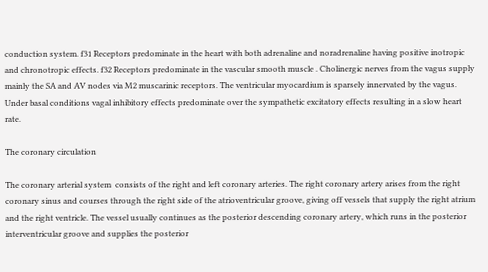conduction system. f31 Receptors predominate in the heart with both adrenaline and noradrenaline having positive inotropic and chronotropic effects. f32 Receptors predominate in the vascular smooth muscle . Cholinergic nerves from the vagus supply mainly the SA and AV nodes via M2 muscarinic receptors. The ventricular myocardium is sparsely innervated by the vagus. Under basal conditions vagal inhibitory effects predominate over the sympathetic excitatory effects resulting in a slow heart rate.

The coronary circulation

The coronary arterial system  consists of the right and left coronary arteries. The right coronary artery arises from the right coronary sinus and courses through the right side of the atrioventricular groove, giving off vessels that supply the right atrium and the right ventricle. The vessel usually continues as the posterior descending coronary artery, which runs in the posterior interventricular groove and supplies the posterior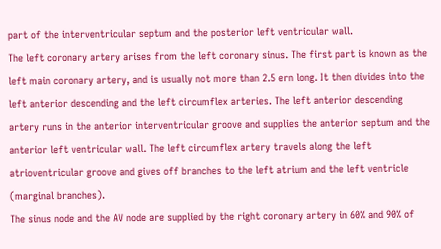part of the interventricular septum and the posterior left ventricular wall.
The left coronary artery arises from the left coronary sinus. The first part is known as the left main coronary artery, and is usually not more than 2.5 ern long. It then divides into the left anterior descending and the left circumflex arteries. The left anterior descending artery runs in the anterior interventricular groove and supplies the anterior septum and the anterior left ventricular wall. The left circumflex artery travels along the left atrioventricular groove and gives off branches to the left atrium and the left ventricle (marginal branches).
The sinus node and the AV node are supplied by the right coronary artery in 60% and 90% of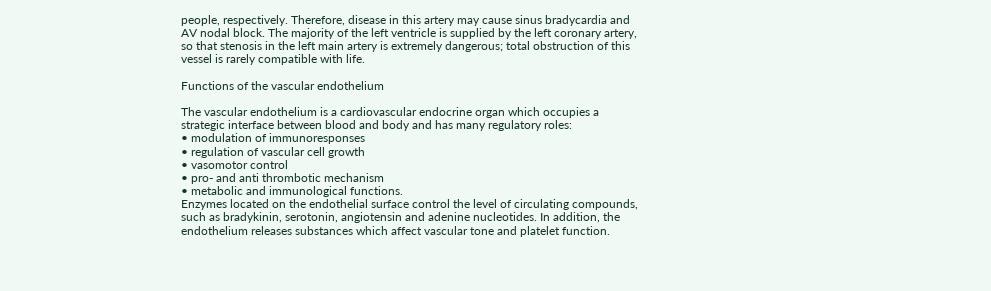people, respectively. Therefore, disease in this artery may cause sinus bradycardia and AV nodal block. The majority of the left ventricle is supplied by the left coronary artery, so that stenosis in the left main artery is extremely dangerous; total obstruction of this vessel is rarely compatible with life.

Functions of the vascular endothelium

The vascular endothelium is a cardiovascular endocrine organ which occupies a strategic interface between blood and body and has many regulatory roles:
• modulation of immunoresponses
• regulation of vascular cell growth
• vasomotor control
• pro- and anti thrombotic mechanism
• metabolic and immunological functions.
Enzymes located on the endothelial surface control the level of circulating compounds, such as bradykinin, serotonin, angiotensin and adenine nucleotides. In addition, the endothelium releases substances which affect vascular tone and platelet function.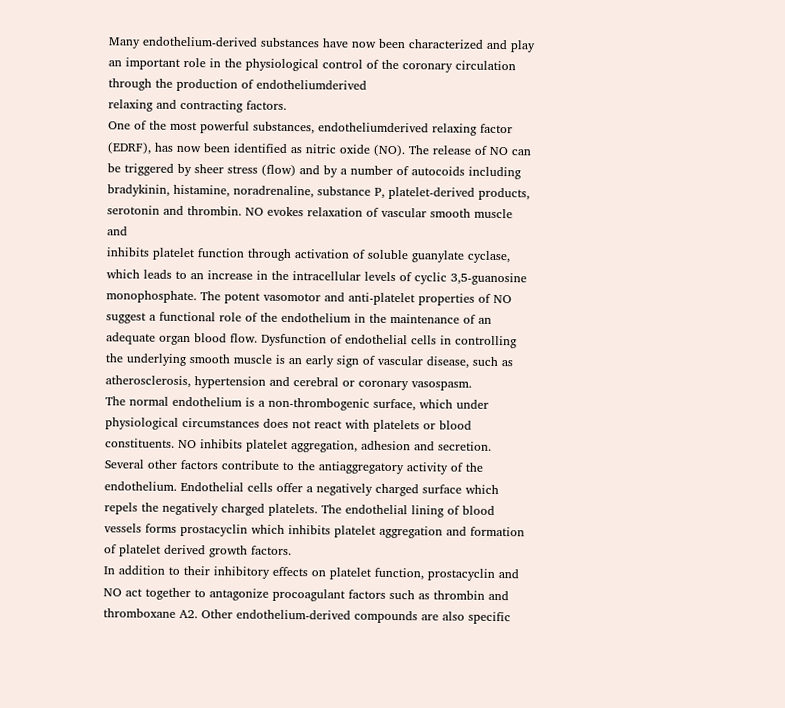Many endothelium-derived substances have now been characterized and play an important role in the physiological control of the coronary circulation through the production of endotheliumderived
relaxing and contracting factors.
One of the most powerful substances, endotheliumderived relaxing factor (EDRF), has now been identified as nitric oxide (NO). The release of NO can be triggered by sheer stress (flow) and by a number of autocoids including bradykinin, histamine, noradrenaline, substance P, platelet-derived products, serotonin and thrombin. NO evokes relaxation of vascular smooth muscle and
inhibits platelet function through activation of soluble guanylate cyclase, which leads to an increase in the intracellular levels of cyclic 3,5-guanosine monophosphate. The potent vasomotor and anti-platelet properties of NO suggest a functional role of the endothelium in the maintenance of an adequate organ blood flow. Dysfunction of endothelial cells in controlling the underlying smooth muscle is an early sign of vascular disease, such as  atherosclerosis, hypertension and cerebral or coronary vasospasm.
The normal endothelium is a non-thrombogenic surface, which under physiological circumstances does not react with platelets or blood constituents. NO inhibits platelet aggregation, adhesion and secretion. Several other factors contribute to the antiaggregatory activity of the endothelium. Endothelial cells offer a negatively charged surface which repels the negatively charged platelets. The endothelial lining of blood vessels forms prostacyclin which inhibits platelet aggregation and formation of platelet derived growth factors.
In addition to their inhibitory effects on platelet function, prostacyclin and NO act together to antagonize procoagulant factors such as thrombin and thromboxane A2. Other endothelium-derived compounds are also specific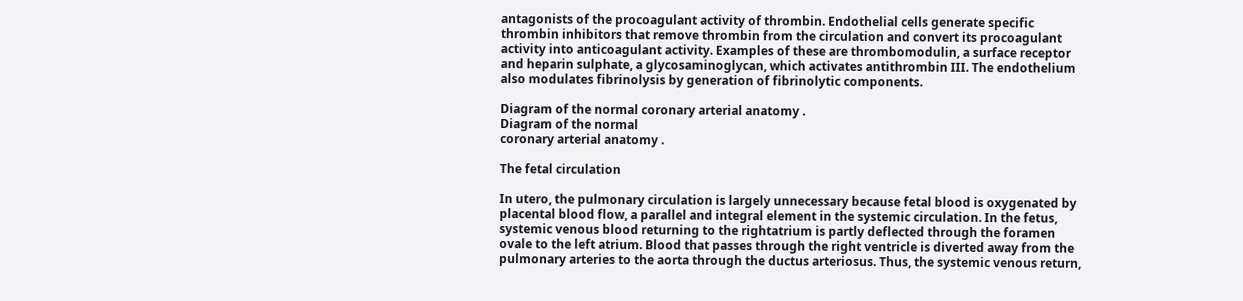antagonists of the procoagulant activity of thrombin. Endothelial cells generate specific thrombin inhibitors that remove thrombin from the circulation and convert its procoagulant activity into anticoagulant activity. Examples of these are thrombomodulin, a surface receptor and heparin sulphate, a glycosaminoglycan, which activates antithrombin III. The endothelium also modulates fibrinolysis by generation of fibrinolytic components.

Diagram of the normal coronary arterial anatomy .
Diagram of the normal
coronary arterial anatomy .

The fetal circulation

In utero, the pulmonary circulation is largely unnecessary because fetal blood is oxygenated by placental blood flow, a parallel and integral element in the systemic circulation. In the fetus, systemic venous blood returning to the rightatrium is partly deflected through the foramen ovale to the left atrium. Blood that passes through the right ventricle is diverted away from the pulmonary arteries to the aorta through the ductus arteriosus. Thus, the systemic venous return,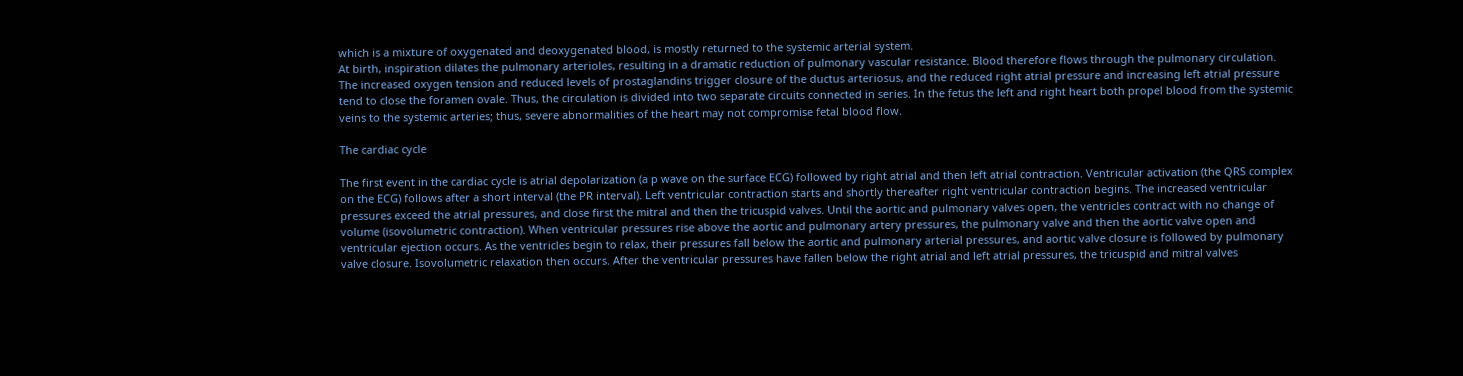which is a mixture of oxygenated and deoxygenated blood, is mostly returned to the systemic arterial system.
At birth, inspiration dilates the pulmonary arterioles, resulting in a dramatic reduction of pulmonary vascular resistance. Blood therefore flows through the pulmonary circulation. The increased oxygen tension and reduced levels of prostaglandins trigger closure of the ductus arteriosus, and the reduced right atrial pressure and increasing left atrial pressure tend to close the foramen ovale. Thus, the circulation is divided into two separate circuits connected in series. In the fetus the left and right heart both propel blood from the systemic veins to the systemic arteries; thus, severe abnormalities of the heart may not compromise fetal blood flow.

The cardiac cycle

The first event in the cardiac cycle is atrial depolarization (a p wave on the surface ECG) followed by right atrial and then left atrial contraction. Ventricular activation (the QRS complex on the ECG) follows after a short interval (the PR interval). Left ventricular contraction starts and shortly thereafter right ventricular contraction begins. The increased ventricular pressures exceed the atrial pressures, and close first the mitral and then the tricuspid valves. Until the aortic and pulmonary valves open, the ventricles contract with no change of volume (isovolumetric contraction). When ventricular pressures rise above the aortic and pulmonary artery pressures, the pulmonary valve and then the aortic valve open and ventricular ejection occurs. As the ventricles begin to relax, their pressures fall below the aortic and pulmonary arterial pressures, and aortic valve closure is followed by pulmonary valve closure. Isovolumetric relaxation then occurs. After the ventricular pressures have fallen below the right atrial and left atrial pressures, the tricuspid and mitral valves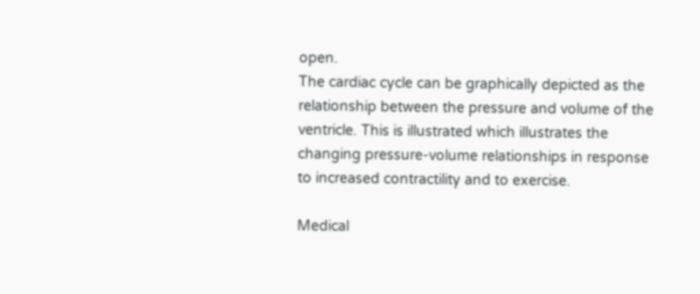open.
The cardiac cycle can be graphically depicted as the relationship between the pressure and volume of the ventricle. This is illustrated which illustrates the changing pressure-volume relationships in response to increased contractility and to exercise.

Medical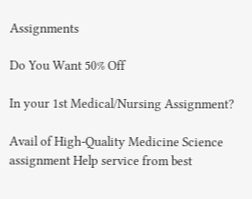Assignments

Do You Want 50% Off

In your 1st Medical/Nursing Assignment?

Avail of High-Quality Medicine Science assignment Help service from best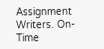Assignment Writers. On-Time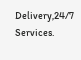Delivery,24/7 Services.